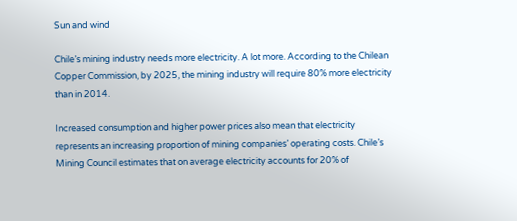Sun and wind

Chile’s mining industry needs more electricity. A lot more. According to the Chilean Copper Commission, by 2025, the mining industry will require 80% more electricity than in 2014.

Increased consumption and higher power prices also mean that electricity represents an increasing proportion of mining companies’ operating costs. Chile’s Mining Council estimates that on average electricity accounts for 20% of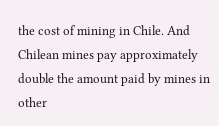the cost of mining in Chile. And Chilean mines pay approximately double the amount paid by mines in other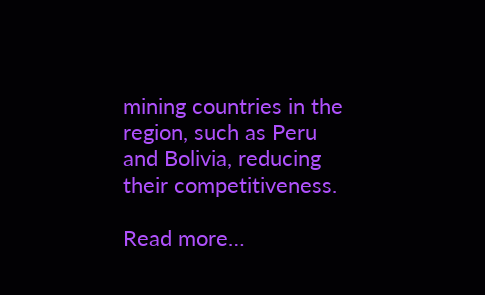mining countries in the region, such as Peru and Bolivia, reducing their competitiveness.

Read more…